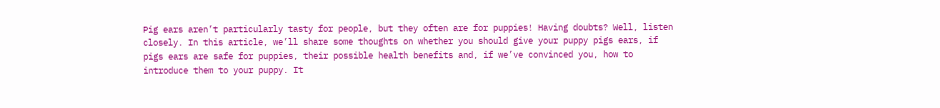Pig ears aren’t particularly tasty for people, but they often are for puppies! Having doubts? Well, listen closely. In this article, we’ll share some thoughts on whether you should give your puppy pigs ears, if pigs ears are safe for puppies, their possible health benefits and, if we’ve convinced you, how to introduce them to your puppy. It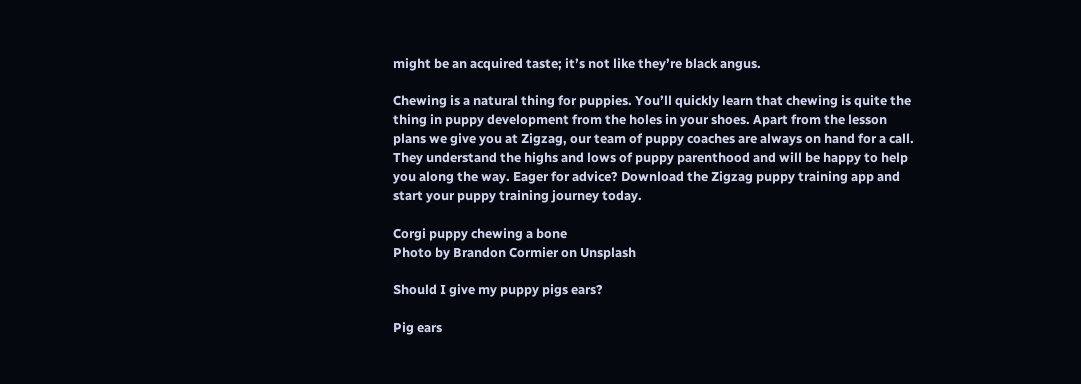might be an acquired taste; it’s not like they’re black angus.

Chewing is a natural thing for puppies. You’ll quickly learn that chewing is quite the thing in puppy development from the holes in your shoes. Apart from the lesson plans we give you at Zigzag, our team of puppy coaches are always on hand for a call. They understand the highs and lows of puppy parenthood and will be happy to help you along the way. Eager for advice? Download the Zigzag puppy training app and start your puppy training journey today.

Corgi puppy chewing a bone
Photo by Brandon Cormier on Unsplash

Should I give my puppy pigs ears?

Pig ears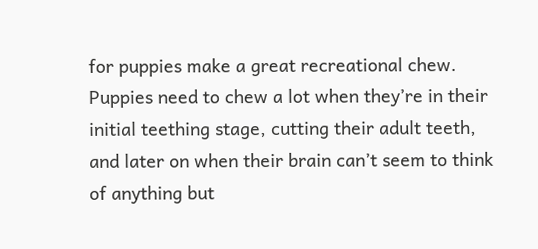for puppies make a great recreational chew. Puppies need to chew a lot when they’re in their initial teething stage, cutting their adult teeth, and later on when their brain can’t seem to think of anything but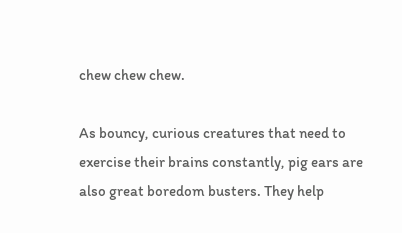chew chew chew.

As bouncy, curious creatures that need to exercise their brains constantly, pig ears are also great boredom busters. They help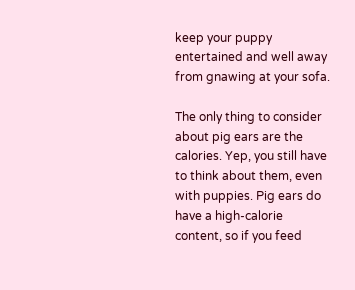keep your puppy entertained and well away from gnawing at your sofa.

The only thing to consider about pig ears are the calories. Yep, you still have to think about them, even with puppies. Pig ears do have a high-calorie content, so if you feed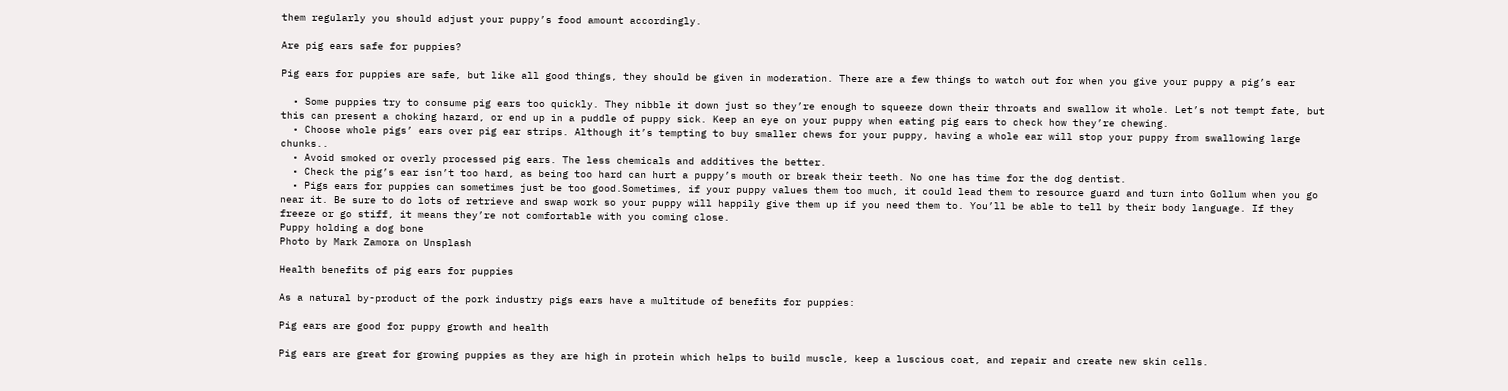them regularly you should adjust your puppy’s food amount accordingly.

Are pig ears safe for puppies?

Pig ears for puppies are safe, but like all good things, they should be given in moderation. There are a few things to watch out for when you give your puppy a pig’s ear

  • Some puppies try to consume pig ears too quickly. They nibble it down just so they’re enough to squeeze down their throats and swallow it whole. Let’s not tempt fate, but this can present a choking hazard, or end up in a puddle of puppy sick. Keep an eye on your puppy when eating pig ears to check how they’re chewing.
  • Choose whole pigs’ ears over pig ear strips. Although it’s tempting to buy smaller chews for your puppy, having a whole ear will stop your puppy from swallowing large chunks..
  • Avoid smoked or overly processed pig ears. The less chemicals and additives the better.
  • Check the pig’s ear isn’t too hard, as being too hard can hurt a puppy’s mouth or break their teeth. No one has time for the dog dentist.
  • Pigs ears for puppies can sometimes just be too good.Sometimes, if your puppy values them too much, it could lead them to resource guard and turn into Gollum when you go near it. Be sure to do lots of retrieve and swap work so your puppy will happily give them up if you need them to. You’ll be able to tell by their body language. If they freeze or go stiff, it means they’re not comfortable with you coming close.
Puppy holding a dog bone
Photo by Mark Zamora on Unsplash

Health benefits of pig ears for puppies

As a natural by-product of the pork industry pigs ears have a multitude of benefits for puppies:

Pig ears are good for puppy growth and health

Pig ears are great for growing puppies as they are high in protein which helps to build muscle, keep a luscious coat, and repair and create new skin cells.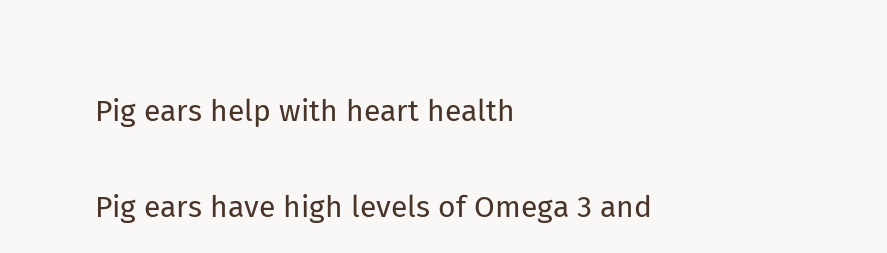Pig ears help with heart health

Pig ears have high levels of Omega 3 and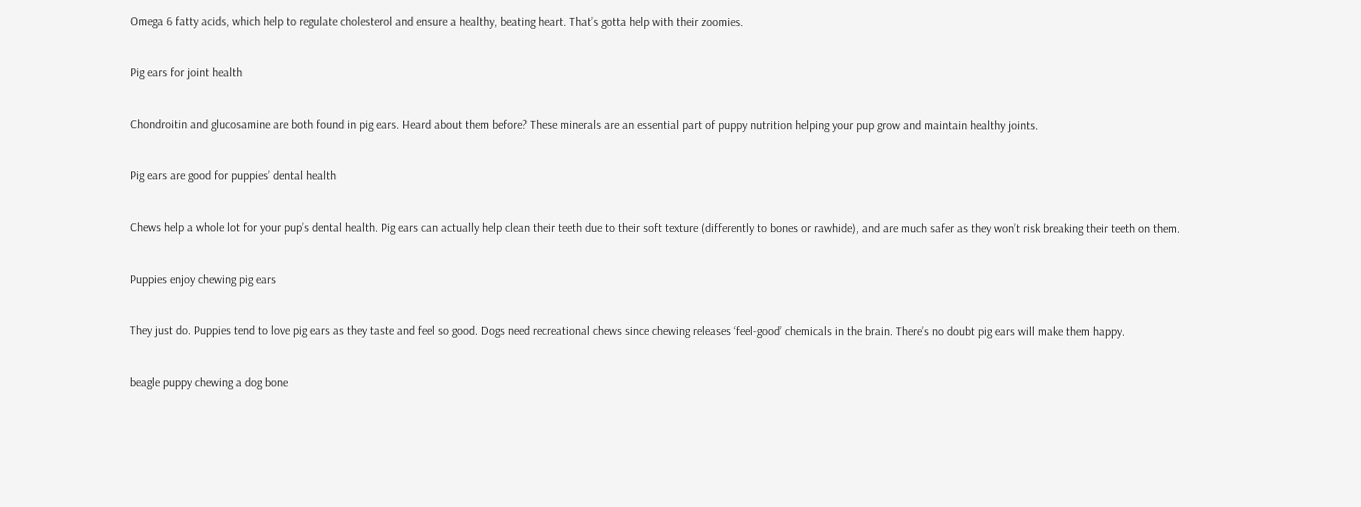Omega 6 fatty acids, which help to regulate cholesterol and ensure a healthy, beating heart. That’s gotta help with their zoomies.

Pig ears for joint health

Chondroitin and glucosamine are both found in pig ears. Heard about them before? These minerals are an essential part of puppy nutrition helping your pup grow and maintain healthy joints.

Pig ears are good for puppies’ dental health

Chews help a whole lot for your pup’s dental health. Pig ears can actually help clean their teeth due to their soft texture (differently to bones or rawhide), and are much safer as they won’t risk breaking their teeth on them.

Puppies enjoy chewing pig ears

They just do. Puppies tend to love pig ears as they taste and feel so good. Dogs need recreational chews since chewing releases ‘feel-good’ chemicals in the brain. There’s no doubt pig ears will make them happy.

beagle puppy chewing a dog bone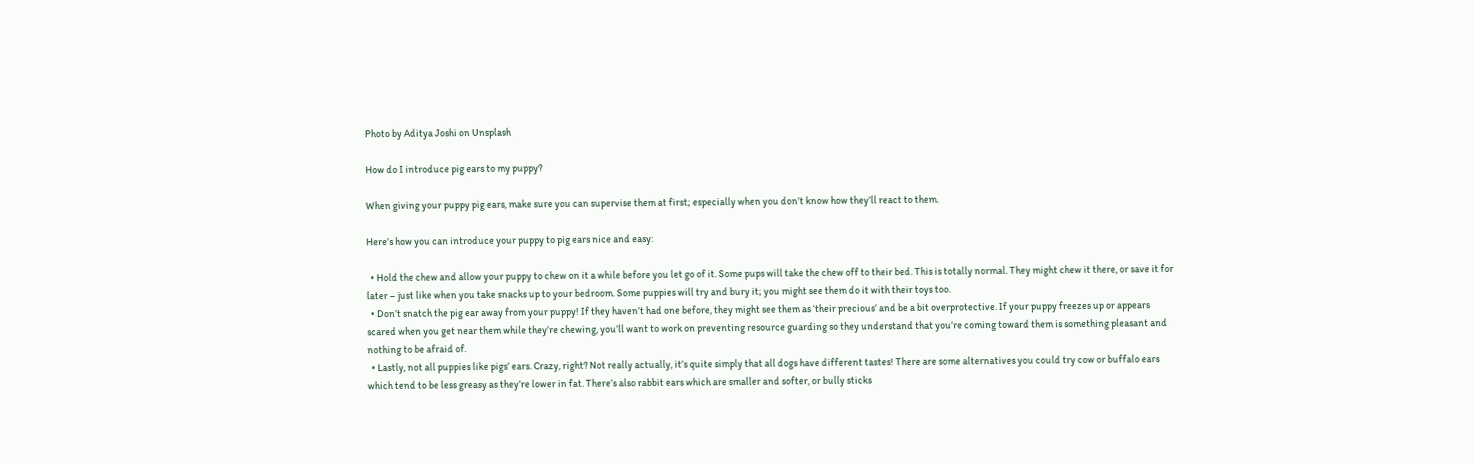Photo by Aditya Joshi on Unsplash

How do I introduce pig ears to my puppy?

When giving your puppy pig ears, make sure you can supervise them at first; especially when you don’t know how they’ll react to them.

Here’s how you can introduce your puppy to pig ears nice and easy:

  • Hold the chew and allow your puppy to chew on it a while before you let go of it. Some pups will take the chew off to their bed. This is totally normal. They might chew it there, or save it for later – just like when you take snacks up to your bedroom. Some puppies will try and bury it; you might see them do it with their toys too.
  • Don’t snatch the pig ear away from your puppy! If they haven’t had one before, they might see them as ‘their precious’ and be a bit overprotective. If your puppy freezes up or appears scared when you get near them while they’re chewing, you’ll want to work on preventing resource guarding so they understand that you’re coming toward them is something pleasant and nothing to be afraid of.
  • Lastly, not all puppies like pigs’ ears. Crazy, right? Not really actually, it’s quite simply that all dogs have different tastes! There are some alternatives you could try cow or buffalo ears which tend to be less greasy as they’re lower in fat. There’s also rabbit ears which are smaller and softer, or bully sticks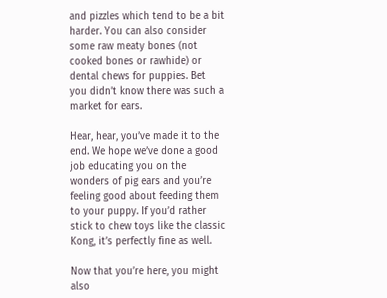and pizzles which tend to be a bit harder. You can also consider some raw meaty bones (not cooked bones or rawhide) or dental chews for puppies. Bet you didn’t know there was such a market for ears.

Hear, hear, you’ve made it to the end. We hope we’ve done a good job educating you on the wonders of pig ears and you’re feeling good about feeding them to your puppy. If you’d rather stick to chew toys like the classic Kong, it’s perfectly fine as well.

Now that you’re here, you might also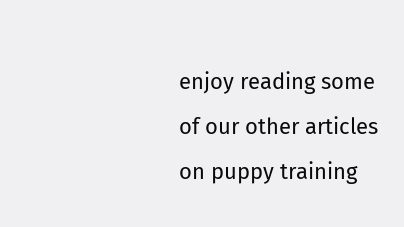enjoy reading some of our other articles on puppy training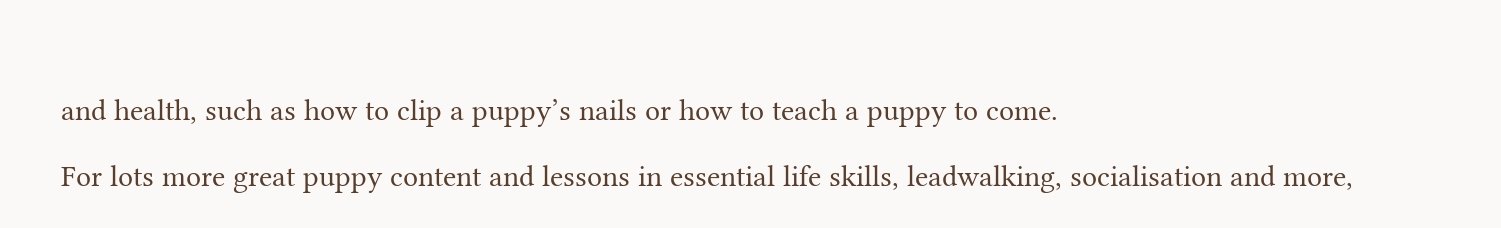and health, such as how to clip a puppy’s nails or how to teach a puppy to come.

For lots more great puppy content and lessons in essential life skills, leadwalking, socialisation and more,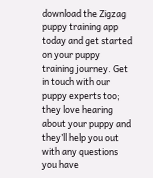download the Zigzag puppy training app today and get started on your puppy training journey. Get in touch with our puppy experts too; they love hearing about your puppy and they’ll help you out with any questions you have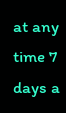at any time 7 days a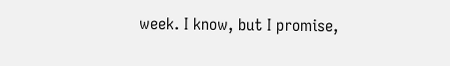week. I know, but I promise,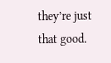they’re just that good.